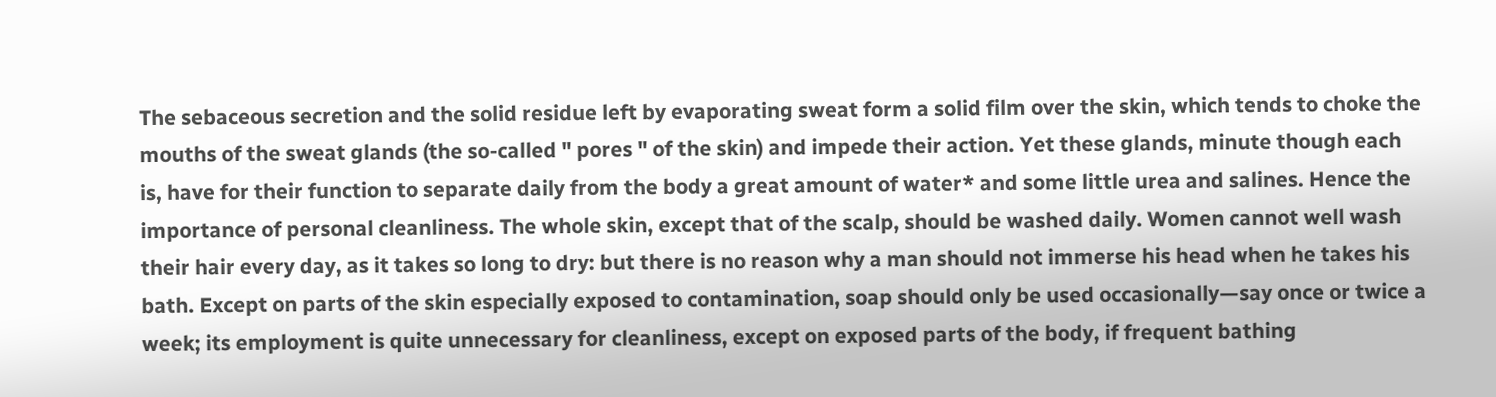The sebaceous secretion and the solid residue left by evaporating sweat form a solid film over the skin, which tends to choke the mouths of the sweat glands (the so-called " pores " of the skin) and impede their action. Yet these glands, minute though each is, have for their function to separate daily from the body a great amount of water* and some little urea and salines. Hence the importance of personal cleanliness. The whole skin, except that of the scalp, should be washed daily. Women cannot well wash their hair every day, as it takes so long to dry: but there is no reason why a man should not immerse his head when he takes his bath. Except on parts of the skin especially exposed to contamination, soap should only be used occasionally—say once or twice a week; its employment is quite unnecessary for cleanliness, except on exposed parts of the body, if frequent bathing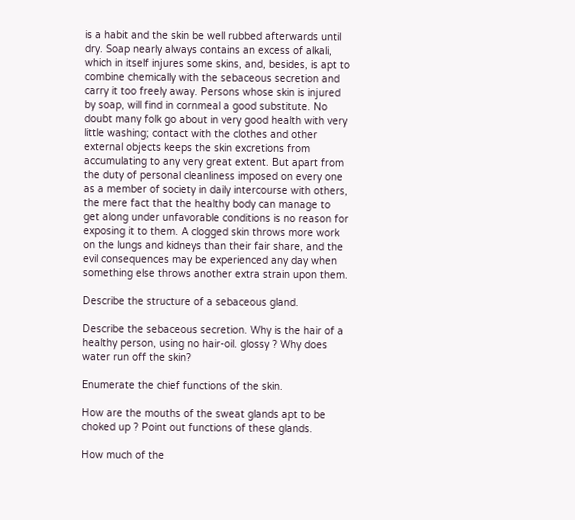is a habit and the skin be well rubbed afterwards until dry. Soap nearly always contains an excess of alkali, which in itself injures some skins, and, besides, is apt to combine chemically with the sebaceous secretion and carry it too freely away. Persons whose skin is injured by soap, will find in cornmeal a good substitute. No doubt many folk go about in very good health with very little washing; contact with the clothes and other external objects keeps the skin excretions from accumulating to any very great extent. But apart from the duty of personal cleanliness imposed on every one as a member of society in daily intercourse with others, the mere fact that the healthy body can manage to get along under unfavorable conditions is no reason for exposing it to them. A clogged skin throws more work on the lungs and kidneys than their fair share, and the evil consequences may be experienced any day when something else throws another extra strain upon them.

Describe the structure of a sebaceous gland.

Describe the sebaceous secretion. Why is the hair of a healthy person, using no hair-oil. glossy ? Why does water run off the skin?

Enumerate the chief functions of the skin.

How are the mouths of the sweat glands apt to be choked up ? Point out functions of these glands.

How much of the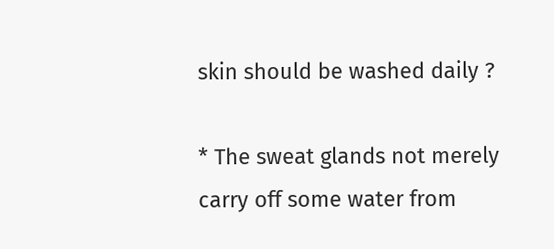skin should be washed daily ?

* The sweat glands not merely carry off some water from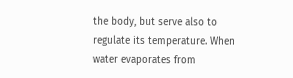the body, but serve also to regulate its temperature. When water evaporates from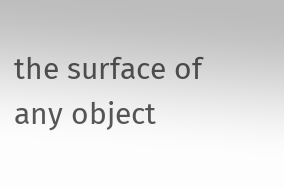the surface of any object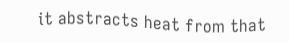it abstracts heat from that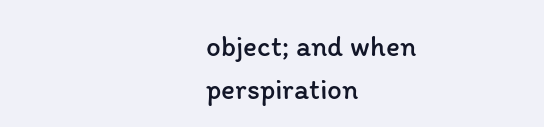object; and when perspiration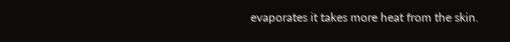evaporates it takes more heat from the skin.